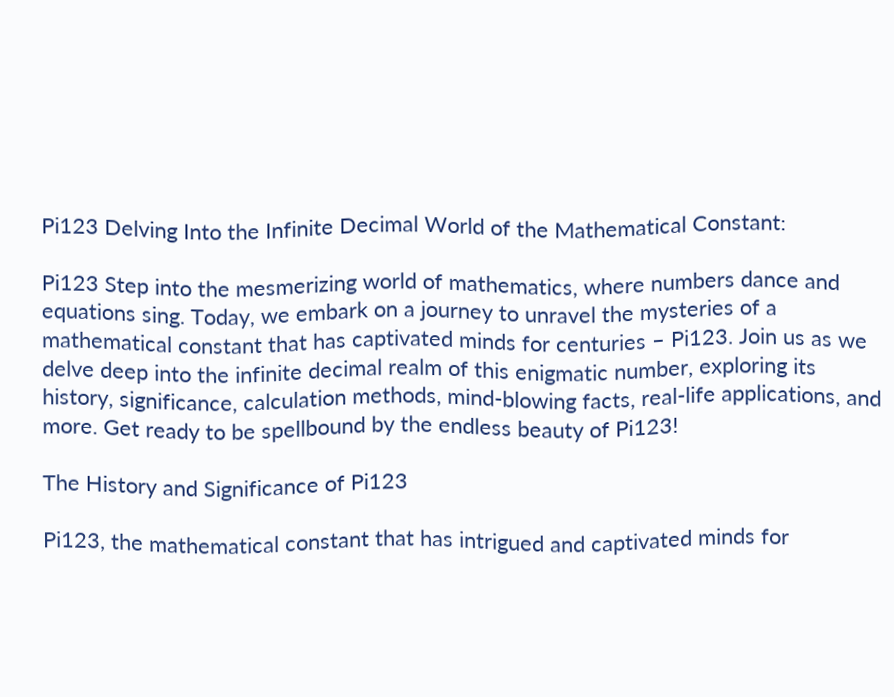Pi123 Delving Into the Infinite Decimal World of the Mathematical Constant:

Pi123 Step into the mesmerizing world of mathematics, where numbers dance and equations sing. Today, we embark on a journey to unravel the mysteries of a mathematical constant that has captivated minds for centuries – Pi123. Join us as we delve deep into the infinite decimal realm of this enigmatic number, exploring its history, significance, calculation methods, mind-blowing facts, real-life applications, and more. Get ready to be spellbound by the endless beauty of Pi123!

The History and Significance of Pi123

Pi123, the mathematical constant that has intrigued and captivated minds for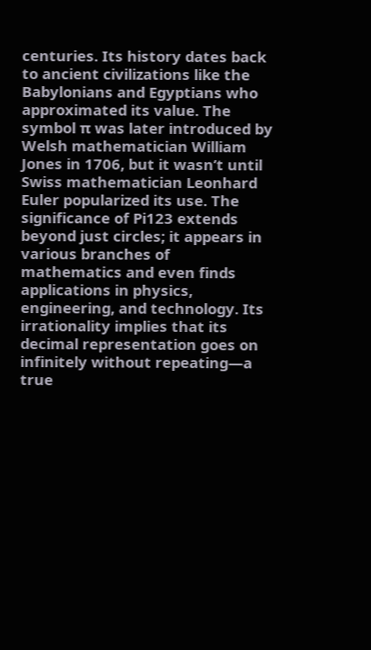centuries. Its history dates back to ancient civilizations like the Babylonians and Egyptians who approximated its value. The symbol π was later introduced by Welsh mathematician William Jones in 1706, but it wasn’t until Swiss mathematician Leonhard Euler popularized its use. The significance of Pi123 extends beyond just circles; it appears in various branches of mathematics and even finds applications in physics, engineering, and technology. Its irrationality implies that its decimal representation goes on infinitely without repeating—a true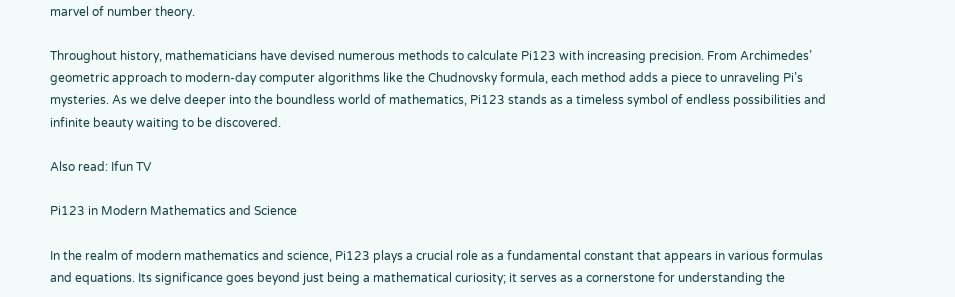marvel of number theory.

Throughout history, mathematicians have devised numerous methods to calculate Pi123 with increasing precision. From Archimedes’ geometric approach to modern-day computer algorithms like the Chudnovsky formula, each method adds a piece to unraveling Pi’s mysteries. As we delve deeper into the boundless world of mathematics, Pi123 stands as a timeless symbol of endless possibilities and infinite beauty waiting to be discovered.

Also read: Ifun TV

Pi123 in Modern Mathematics and Science

In the realm of modern mathematics and science, Pi123 plays a crucial role as a fundamental constant that appears in various formulas and equations. Its significance goes beyond just being a mathematical curiosity; it serves as a cornerstone for understanding the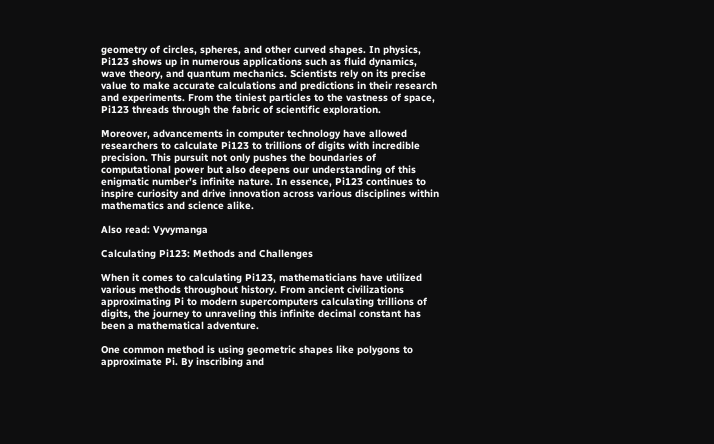geometry of circles, spheres, and other curved shapes. In physics, Pi123 shows up in numerous applications such as fluid dynamics, wave theory, and quantum mechanics. Scientists rely on its precise value to make accurate calculations and predictions in their research and experiments. From the tiniest particles to the vastness of space, Pi123 threads through the fabric of scientific exploration.

Moreover, advancements in computer technology have allowed researchers to calculate Pi123 to trillions of digits with incredible precision. This pursuit not only pushes the boundaries of computational power but also deepens our understanding of this enigmatic number’s infinite nature. In essence, Pi123 continues to inspire curiosity and drive innovation across various disciplines within mathematics and science alike.

Also read: Vyvymanga

Calculating Pi123: Methods and Challenges

When it comes to calculating Pi123, mathematicians have utilized various methods throughout history. From ancient civilizations approximating Pi to modern supercomputers calculating trillions of digits, the journey to unraveling this infinite decimal constant has been a mathematical adventure.

One common method is using geometric shapes like polygons to approximate Pi. By inscribing and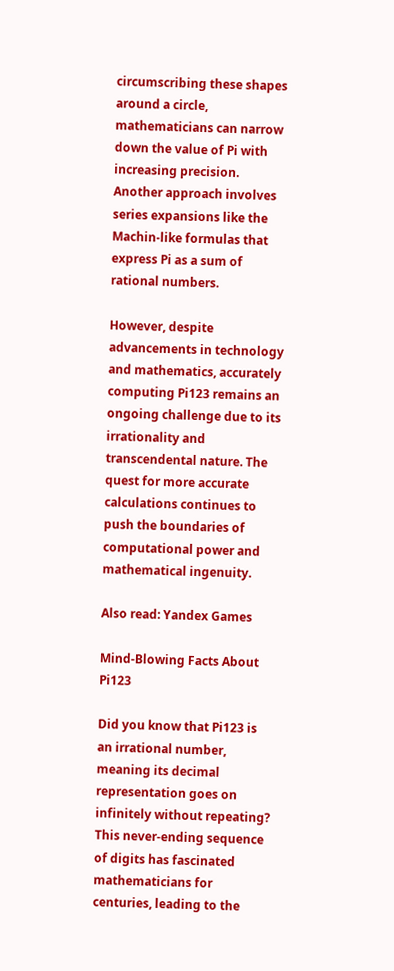circumscribing these shapes around a circle, mathematicians can narrow down the value of Pi with increasing precision. Another approach involves series expansions like the Machin-like formulas that express Pi as a sum of rational numbers.

However, despite advancements in technology and mathematics, accurately computing Pi123 remains an ongoing challenge due to its irrationality and transcendental nature. The quest for more accurate calculations continues to push the boundaries of computational power and mathematical ingenuity.

Also read: Yandex Games

Mind-Blowing Facts About Pi123

Did you know that Pi123 is an irrational number, meaning its decimal representation goes on infinitely without repeating? This never-ending sequence of digits has fascinated mathematicians for centuries, leading to the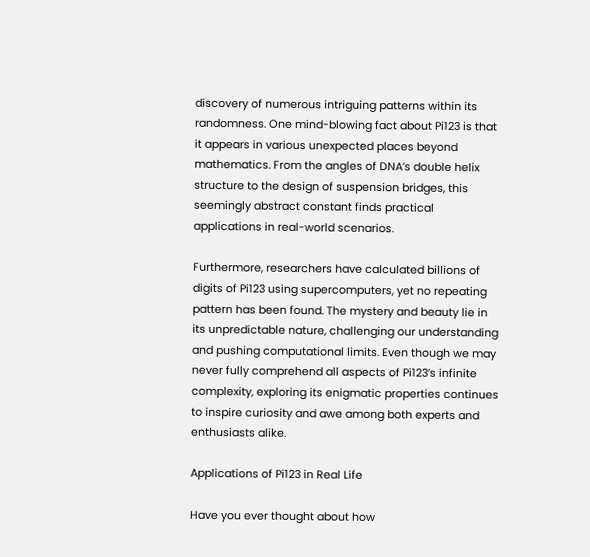discovery of numerous intriguing patterns within its randomness. One mind-blowing fact about Pi123 is that it appears in various unexpected places beyond mathematics. From the angles of DNA’s double helix structure to the design of suspension bridges, this seemingly abstract constant finds practical applications in real-world scenarios.

Furthermore, researchers have calculated billions of digits of Pi123 using supercomputers, yet no repeating pattern has been found. The mystery and beauty lie in its unpredictable nature, challenging our understanding and pushing computational limits. Even though we may never fully comprehend all aspects of Pi123’s infinite complexity, exploring its enigmatic properties continues to inspire curiosity and awe among both experts and enthusiasts alike.

Applications of Pi123 in Real Life

Have you ever thought about how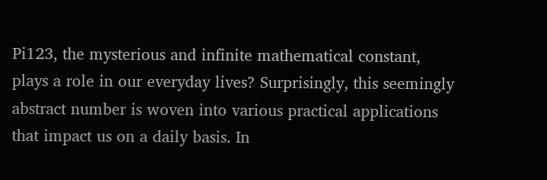Pi123, the mysterious and infinite mathematical constant, plays a role in our everyday lives? Surprisingly, this seemingly abstract number is woven into various practical applications that impact us on a daily basis. In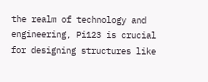the realm of technology and engineering, Pi123 is crucial for designing structures like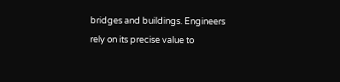bridges and buildings. Engineers rely on its precise value to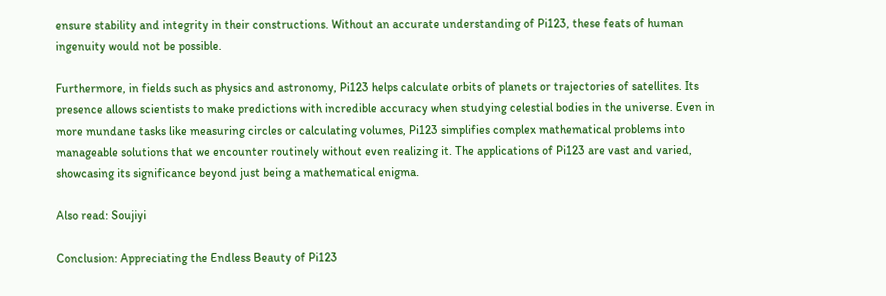ensure stability and integrity in their constructions. Without an accurate understanding of Pi123, these feats of human ingenuity would not be possible.

Furthermore, in fields such as physics and astronomy, Pi123 helps calculate orbits of planets or trajectories of satellites. Its presence allows scientists to make predictions with incredible accuracy when studying celestial bodies in the universe. Even in more mundane tasks like measuring circles or calculating volumes, Pi123 simplifies complex mathematical problems into manageable solutions that we encounter routinely without even realizing it. The applications of Pi123 are vast and varied, showcasing its significance beyond just being a mathematical enigma.

Also read: Soujiyi

Conclusion: Appreciating the Endless Beauty of Pi123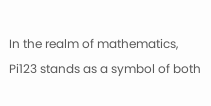In the realm of mathematics, Pi123 stands as a symbol of both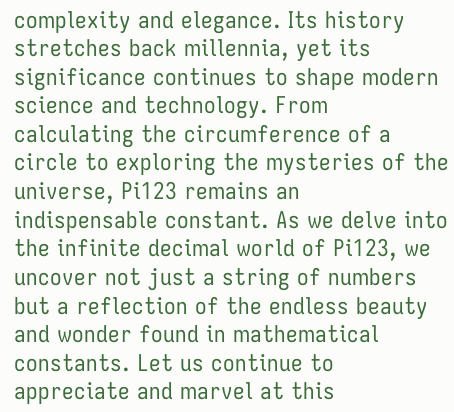complexity and elegance. Its history stretches back millennia, yet its significance continues to shape modern science and technology. From calculating the circumference of a circle to exploring the mysteries of the universe, Pi123 remains an indispensable constant. As we delve into the infinite decimal world of Pi123, we uncover not just a string of numbers but a reflection of the endless beauty and wonder found in mathematical constants. Let us continue to appreciate and marvel at this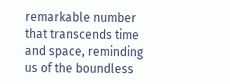remarkable number that transcends time and space, reminding us of the boundless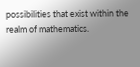possibilities that exist within the realm of mathematics.